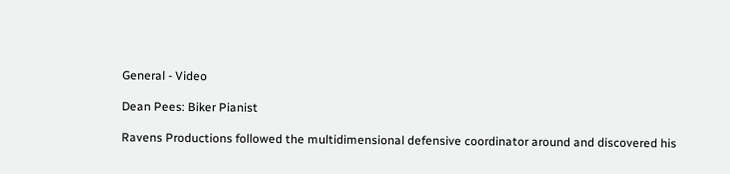General - Video

Dean Pees: Biker Pianist

Ravens Productions followed the multidimensional defensive coordinator around and discovered his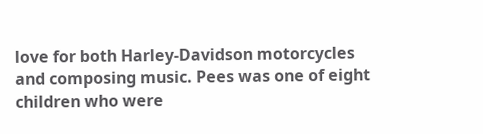love for both Harley-Davidson motorcycles and composing music. Pees was one of eight children who were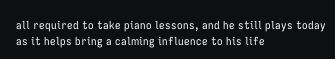all required to take piano lessons, and he still plays today as it helps bring a calming influence to his life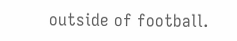outside of football.